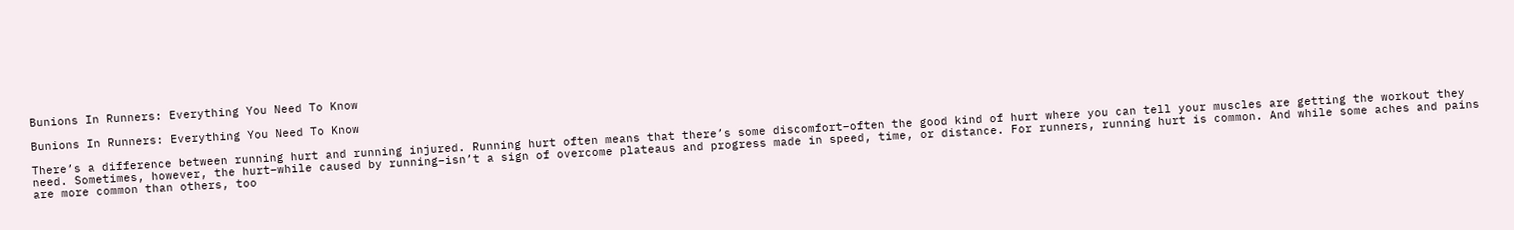Bunions In Runners: Everything You Need To Know

Bunions In Runners: Everything You Need To Know

There’s a difference between running hurt and running injured. Running hurt often means that there’s some discomfort–often the good kind of hurt where you can tell your muscles are getting the workout they need. Sometimes, however, the hurt–while caused by running–isn’t a sign of overcome plateaus and progress made in speed, time, or distance. For runners, running hurt is common. And while some aches and pains are more common than others, too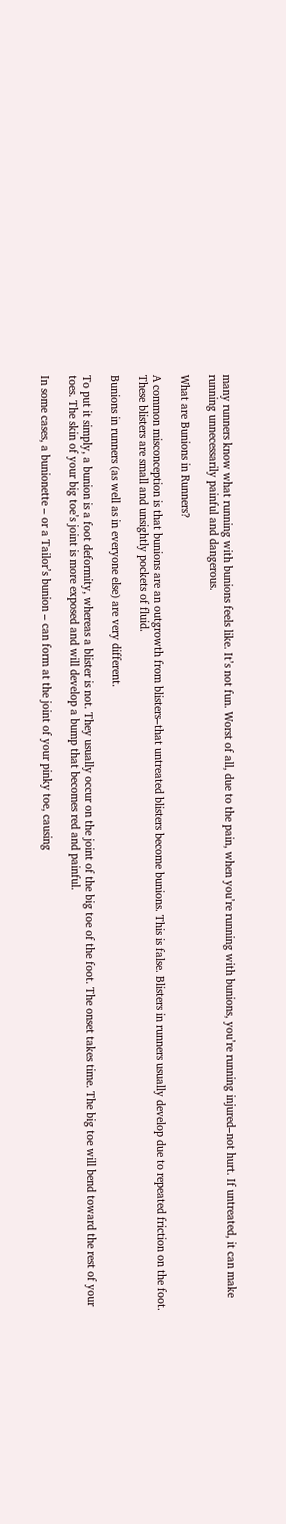many runners know what running with bunions feels like. It’s not fun. Worst of all, due to the pain, when you’re running with bunions, you’re running injured–not hurt. If untreated, it can make running unnecessarily painful and dangerous.

What are Bunions in Runners?

A common misconception is that bunions are an outgrowth from blisters–that untreated blisters become bunions. This is false. Blisters in runners usually develop due to repeated friction on the foot. These blisters are small and unsightly pockets of fluid.

Bunions in runners (as well as in everyone else) are very different.

To put it simply, a bunion is a foot deformity, whereas a blister is not. They usually occur on the joint of the big toe of the foot. The onset takes time. The big toe will bend toward the rest of your toes. The skin of your big toe’s joint is more exposed and will develop a bump that becomes red and painful.

In some cases, a bunionette – or a Tailor’s bunion – can form at the joint of your pinky toe, causing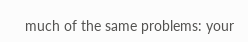much of the same problems: your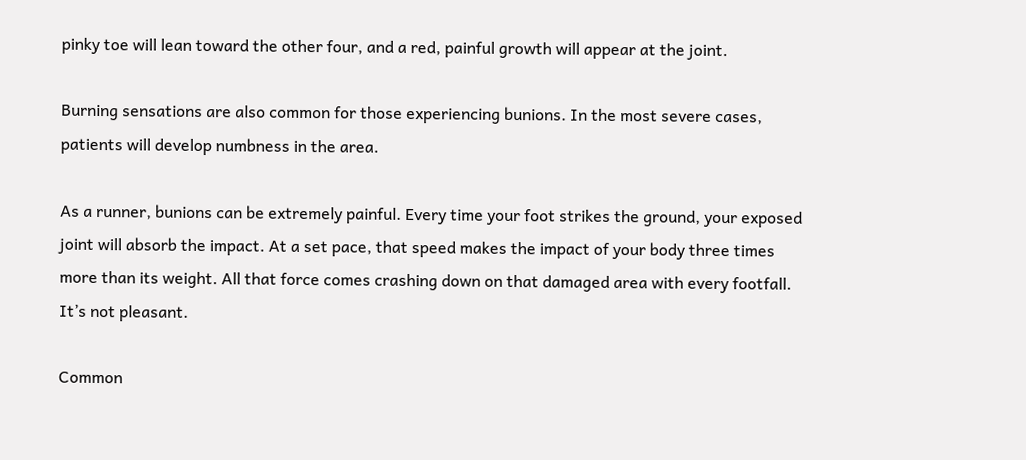pinky toe will lean toward the other four, and a red, painful growth will appear at the joint.

Burning sensations are also common for those experiencing bunions. In the most severe cases, patients will develop numbness in the area.

As a runner, bunions can be extremely painful. Every time your foot strikes the ground, your exposed joint will absorb the impact. At a set pace, that speed makes the impact of your body three times more than its weight. All that force comes crashing down on that damaged area with every footfall. It’s not pleasant.

Common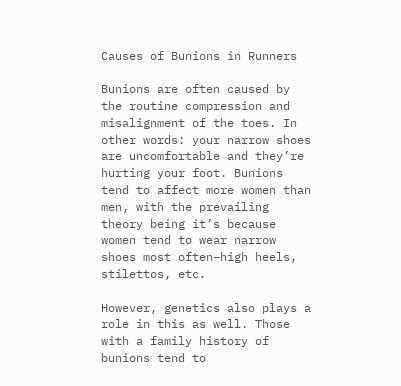Causes of Bunions in Runners

Bunions are often caused by the routine compression and misalignment of the toes. In other words: your narrow shoes are uncomfortable and they’re hurting your foot. Bunions tend to affect more women than men, with the prevailing theory being it’s because women tend to wear narrow shoes most often–high heels, stilettos, etc.

However, genetics also plays a role in this as well. Those with a family history of bunions tend to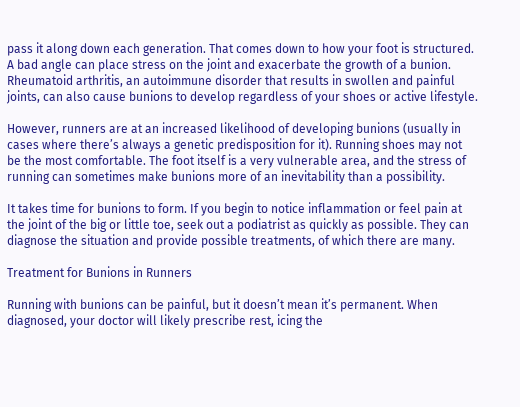pass it along down each generation. That comes down to how your foot is structured. A bad angle can place stress on the joint and exacerbate the growth of a bunion.  Rheumatoid arthritis, an autoimmune disorder that results in swollen and painful joints, can also cause bunions to develop regardless of your shoes or active lifestyle.

However, runners are at an increased likelihood of developing bunions (usually in cases where there’s always a genetic predisposition for it). Running shoes may not be the most comfortable. The foot itself is a very vulnerable area, and the stress of running can sometimes make bunions more of an inevitability than a possibility.

It takes time for bunions to form. If you begin to notice inflammation or feel pain at the joint of the big or little toe, seek out a podiatrist as quickly as possible. They can diagnose the situation and provide possible treatments, of which there are many.

Treatment for Bunions in Runners

Running with bunions can be painful, but it doesn’t mean it’s permanent. When diagnosed, your doctor will likely prescribe rest, icing the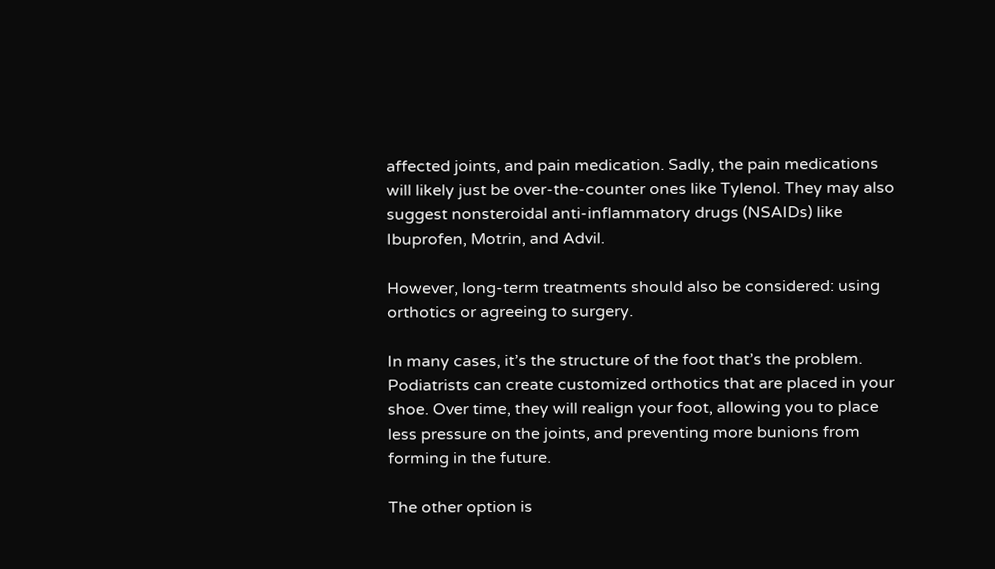affected joints, and pain medication. Sadly, the pain medications will likely just be over-the-counter ones like Tylenol. They may also suggest nonsteroidal anti-inflammatory drugs (NSAIDs) like Ibuprofen, Motrin, and Advil.

However, long-term treatments should also be considered: using orthotics or agreeing to surgery.

In many cases, it’s the structure of the foot that’s the problem. Podiatrists can create customized orthotics that are placed in your shoe. Over time, they will realign your foot, allowing you to place less pressure on the joints, and preventing more bunions from forming in the future.

The other option is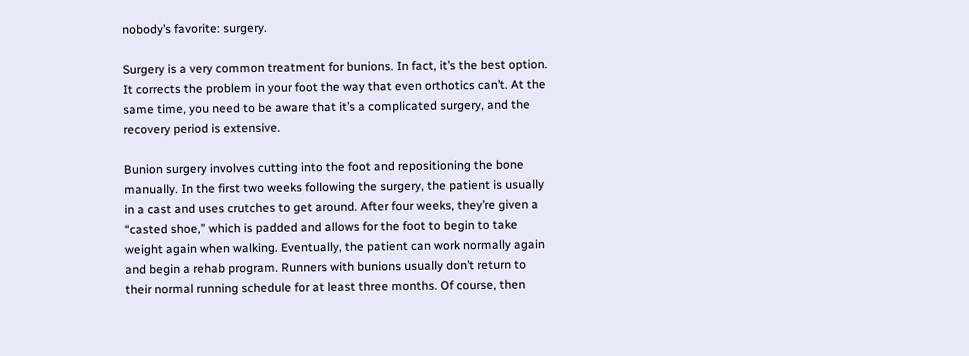nobody’s favorite: surgery.

Surgery is a very common treatment for bunions. In fact, it’s the best option. It corrects the problem in your foot the way that even orthotics can’t. At the same time, you need to be aware that it’s a complicated surgery, and the recovery period is extensive.

Bunion surgery involves cutting into the foot and repositioning the bone manually. In the first two weeks following the surgery, the patient is usually in a cast and uses crutches to get around. After four weeks, they’re given a “casted shoe,” which is padded and allows for the foot to begin to take weight again when walking. Eventually, the patient can work normally again and begin a rehab program. Runners with bunions usually don’t return to their normal running schedule for at least three months. Of course, then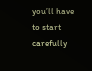you’ll have to start carefully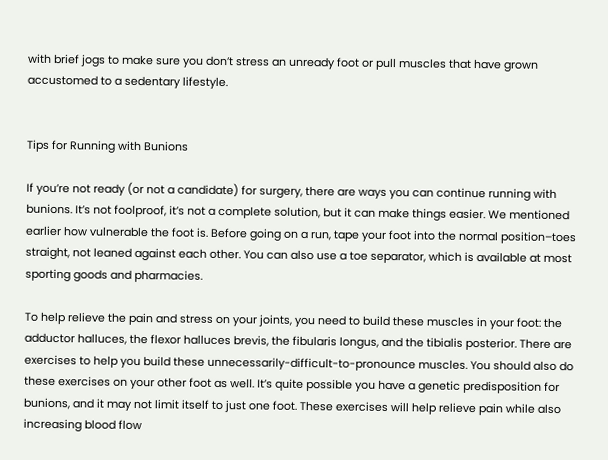with brief jogs to make sure you don’t stress an unready foot or pull muscles that have grown accustomed to a sedentary lifestyle.


Tips for Running with Bunions

If you’re not ready (or not a candidate) for surgery, there are ways you can continue running with bunions. It’s not foolproof, it’s not a complete solution, but it can make things easier. We mentioned earlier how vulnerable the foot is. Before going on a run, tape your foot into the normal position–toes straight, not leaned against each other. You can also use a toe separator, which is available at most sporting goods and pharmacies.

To help relieve the pain and stress on your joints, you need to build these muscles in your foot: the adductor halluces, the flexor halluces brevis, the fibularis longus, and the tibialis posterior. There are exercises to help you build these unnecessarily-difficult-to-pronounce muscles. You should also do these exercises on your other foot as well. It’s quite possible you have a genetic predisposition for bunions, and it may not limit itself to just one foot. These exercises will help relieve pain while also increasing blood flow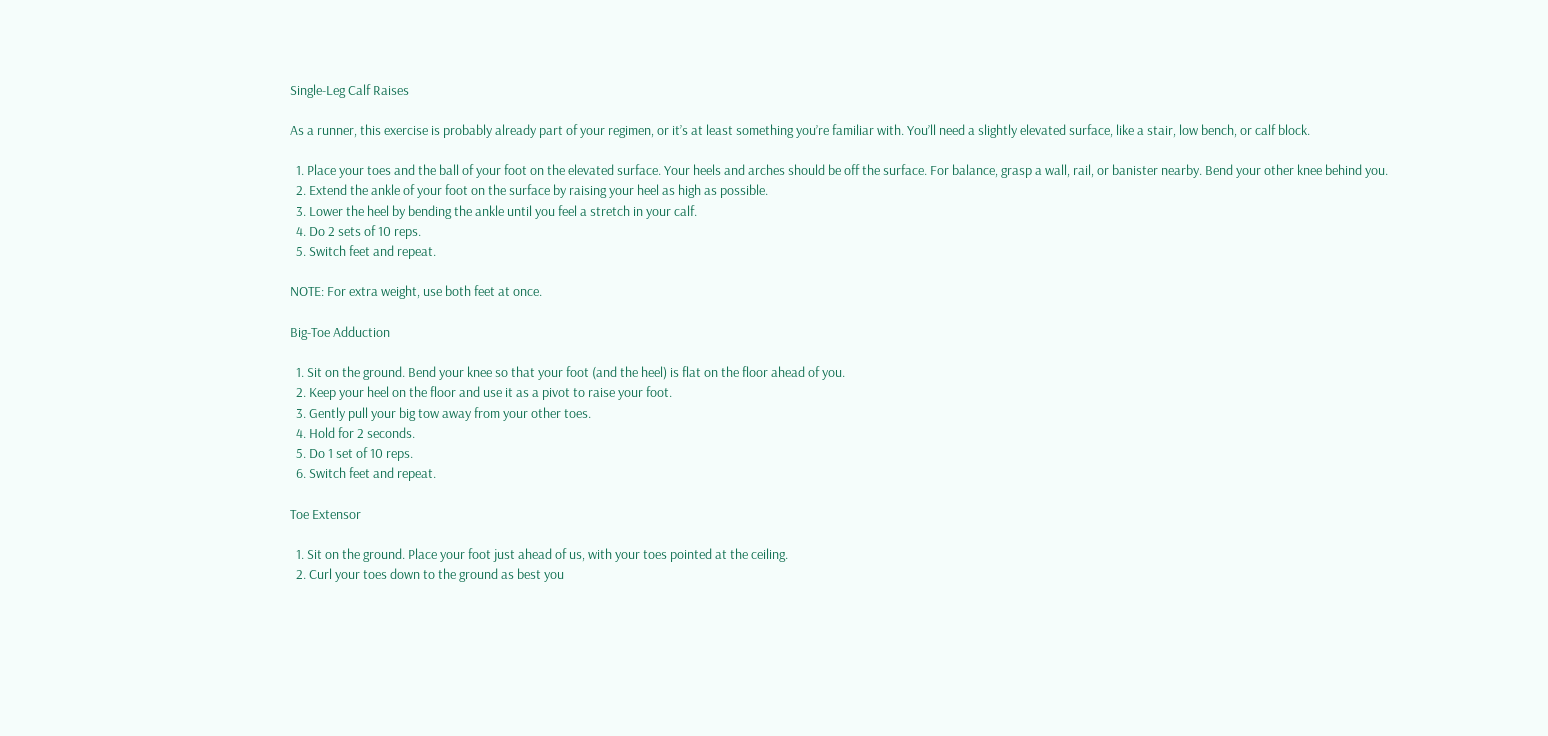Single-Leg Calf Raises

As a runner, this exercise is probably already part of your regimen, or it’s at least something you’re familiar with. You’ll need a slightly elevated surface, like a stair, low bench, or calf block.

  1. Place your toes and the ball of your foot on the elevated surface. Your heels and arches should be off the surface. For balance, grasp a wall, rail, or banister nearby. Bend your other knee behind you.
  2. Extend the ankle of your foot on the surface by raising your heel as high as possible.
  3. Lower the heel by bending the ankle until you feel a stretch in your calf.
  4. Do 2 sets of 10 reps.
  5. Switch feet and repeat.

NOTE: For extra weight, use both feet at once.

Big-Toe Adduction

  1. Sit on the ground. Bend your knee so that your foot (and the heel) is flat on the floor ahead of you.
  2. Keep your heel on the floor and use it as a pivot to raise your foot.
  3. Gently pull your big tow away from your other toes.
  4. Hold for 2 seconds.
  5. Do 1 set of 10 reps.
  6. Switch feet and repeat.

Toe Extensor

  1. Sit on the ground. Place your foot just ahead of us, with your toes pointed at the ceiling.
  2. Curl your toes down to the ground as best you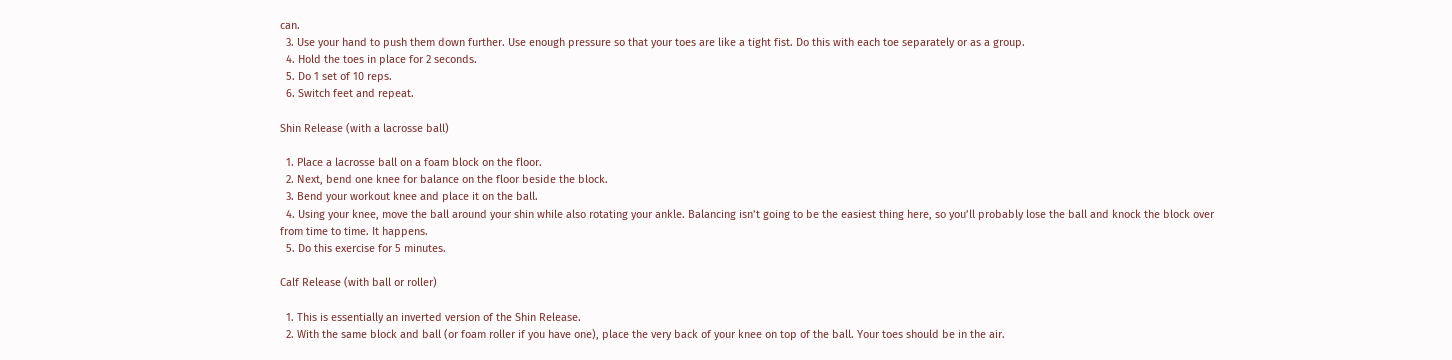can.
  3. Use your hand to push them down further. Use enough pressure so that your toes are like a tight fist. Do this with each toe separately or as a group.
  4. Hold the toes in place for 2 seconds.
  5. Do 1 set of 10 reps.
  6. Switch feet and repeat.

Shin Release (with a lacrosse ball)

  1. Place a lacrosse ball on a foam block on the floor.
  2. Next, bend one knee for balance on the floor beside the block.
  3. Bend your workout knee and place it on the ball.
  4. Using your knee, move the ball around your shin while also rotating your ankle. Balancing isn’t going to be the easiest thing here, so you’ll probably lose the ball and knock the block over from time to time. It happens.
  5. Do this exercise for 5 minutes.

Calf Release (with ball or roller)

  1. This is essentially an inverted version of the Shin Release.
  2. With the same block and ball (or foam roller if you have one), place the very back of your knee on top of the ball. Your toes should be in the air.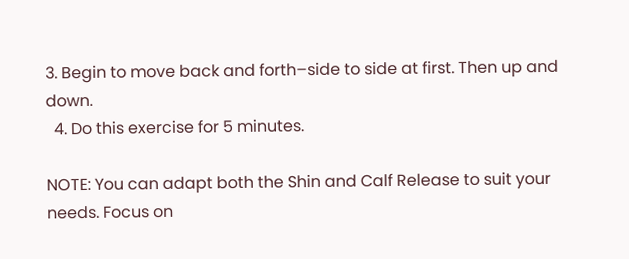3. Begin to move back and forth–side to side at first. Then up and down.
  4. Do this exercise for 5 minutes.

NOTE: You can adapt both the Shin and Calf Release to suit your needs. Focus on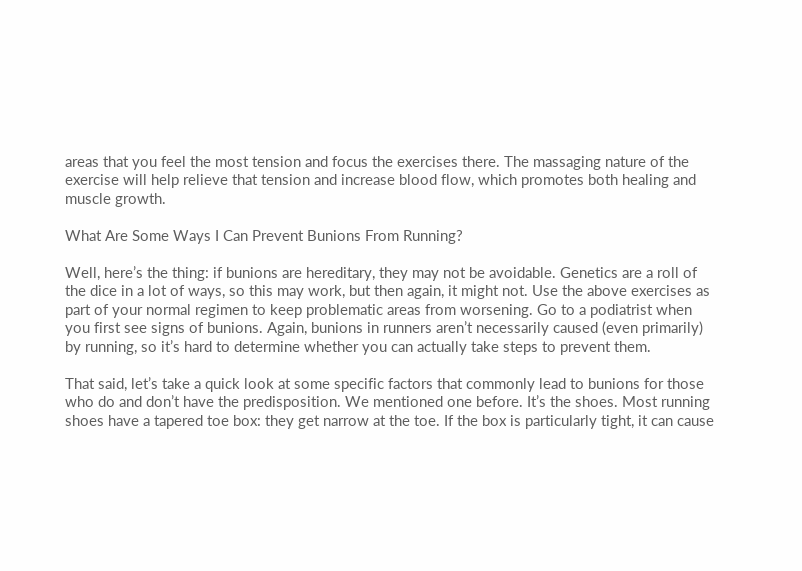areas that you feel the most tension and focus the exercises there. The massaging nature of the exercise will help relieve that tension and increase blood flow, which promotes both healing and muscle growth.

What Are Some Ways I Can Prevent Bunions From Running?

Well, here’s the thing: if bunions are hereditary, they may not be avoidable. Genetics are a roll of the dice in a lot of ways, so this may work, but then again, it might not. Use the above exercises as part of your normal regimen to keep problematic areas from worsening. Go to a podiatrist when you first see signs of bunions. Again, bunions in runners aren’t necessarily caused (even primarily) by running, so it’s hard to determine whether you can actually take steps to prevent them.

That said, let’s take a quick look at some specific factors that commonly lead to bunions for those who do and don’t have the predisposition. We mentioned one before. It’s the shoes. Most running shoes have a tapered toe box: they get narrow at the toe. If the box is particularly tight, it can cause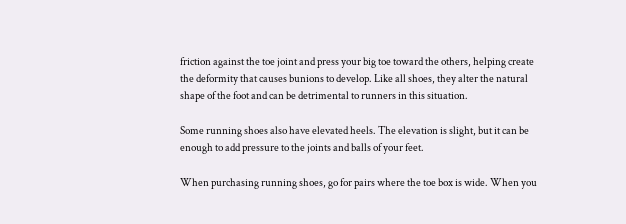friction against the toe joint and press your big toe toward the others, helping create the deformity that causes bunions to develop. Like all shoes, they alter the natural shape of the foot and can be detrimental to runners in this situation.

Some running shoes also have elevated heels. The elevation is slight, but it can be enough to add pressure to the joints and balls of your feet.

When purchasing running shoes, go for pairs where the toe box is wide. When you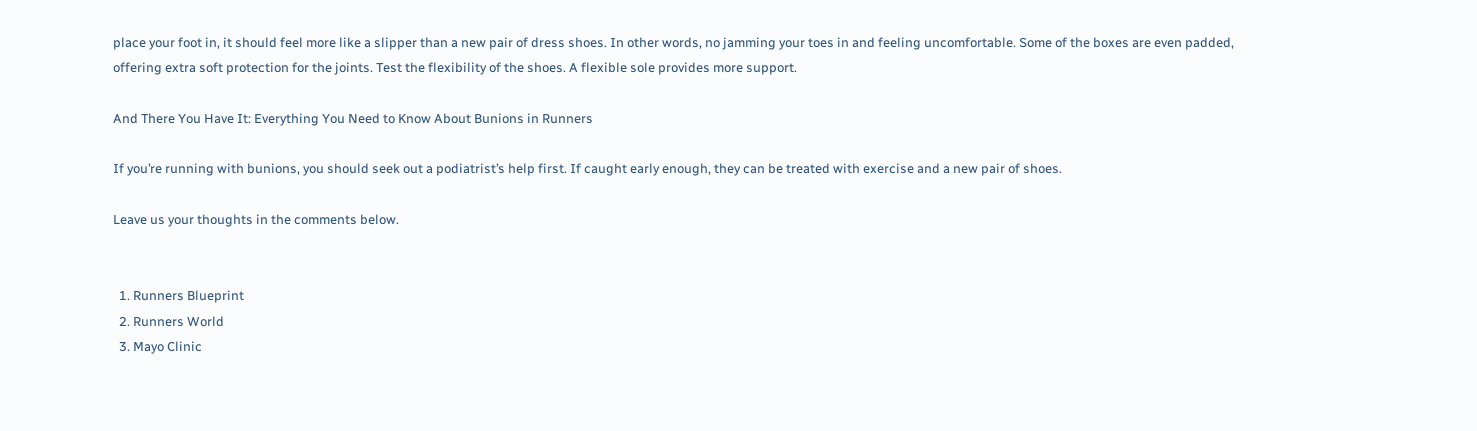place your foot in, it should feel more like a slipper than a new pair of dress shoes. In other words, no jamming your toes in and feeling uncomfortable. Some of the boxes are even padded, offering extra soft protection for the joints. Test the flexibility of the shoes. A flexible sole provides more support.

And There You Have It: Everything You Need to Know About Bunions in Runners

If you’re running with bunions, you should seek out a podiatrist’s help first. If caught early enough, they can be treated with exercise and a new pair of shoes.

Leave us your thoughts in the comments below.


  1. Runners Blueprint
  2. Runners World
  3. Mayo Clinic